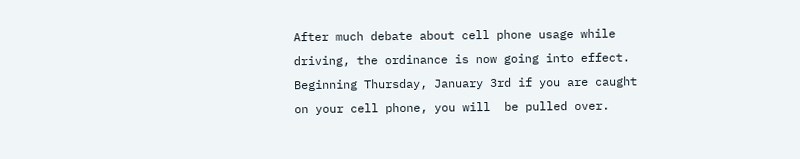After much debate about cell phone usage while driving, the ordinance is now going into effect.  Beginning Thursday, January 3rd if you are caught on your cell phone, you will  be pulled over.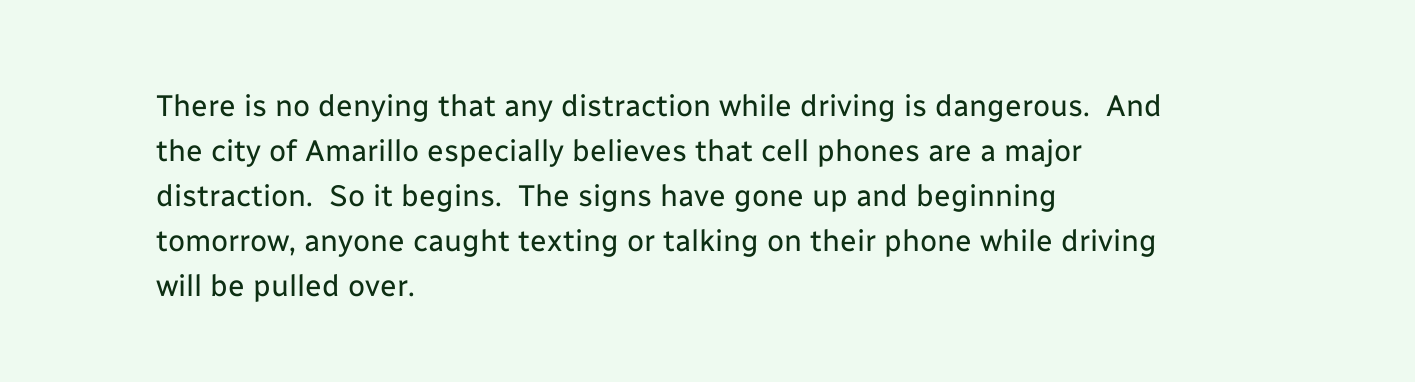There is no denying that any distraction while driving is dangerous.  And the city of Amarillo especially believes that cell phones are a major distraction.  So it begins.  The signs have gone up and beginning tomorrow, anyone caught texting or talking on their phone while driving will be pulled over.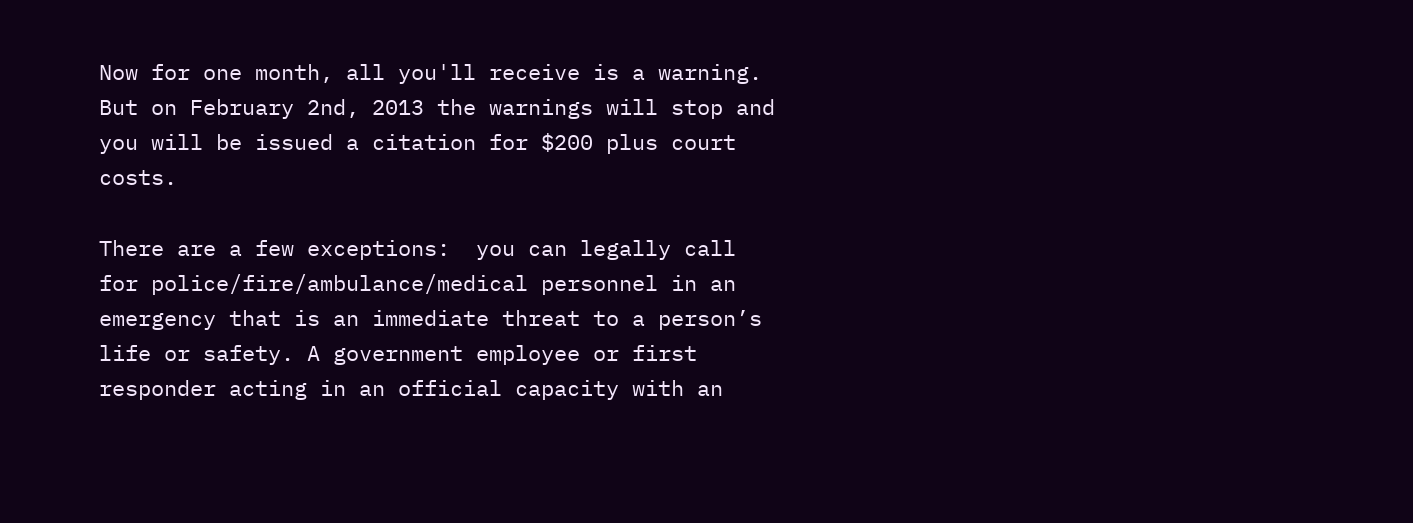Now for one month, all you'll receive is a warning.  But on February 2nd, 2013 the warnings will stop and you will be issued a citation for $200 plus court costs.

There are a few exceptions:  you can legally call for police/fire/ambulance/medical personnel in an emergency that is an immediate threat to a person’s life or safety. A government employee or first responder acting in an official capacity with an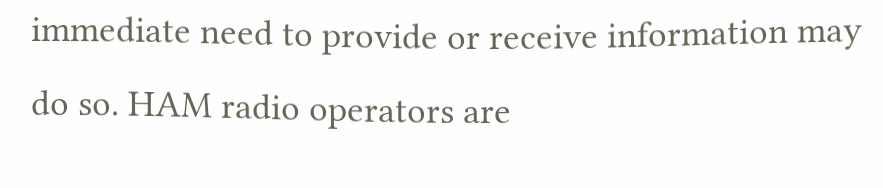immediate need to provide or receive information may do so. HAM radio operators are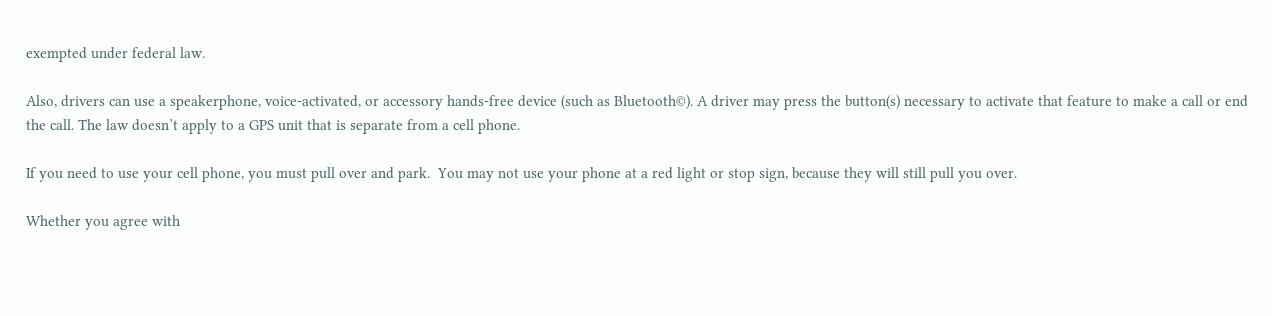exempted under federal law.

Also, drivers can use a speakerphone, voice-activated, or accessory hands-free device (such as Bluetooth©). A driver may press the button(s) necessary to activate that feature to make a call or end the call. The law doesn’t apply to a GPS unit that is separate from a cell phone.

If you need to use your cell phone, you must pull over and park.  You may not use your phone at a red light or stop sign, because they will still pull you over.

Whether you agree with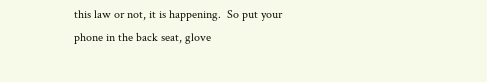this law or not, it is happening.  So put your phone in the back seat, glove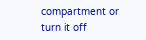compartment or turn it off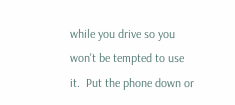while you drive so you won't be tempted to use it.  Put the phone down or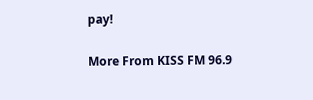pay!

More From KISS FM 96.9